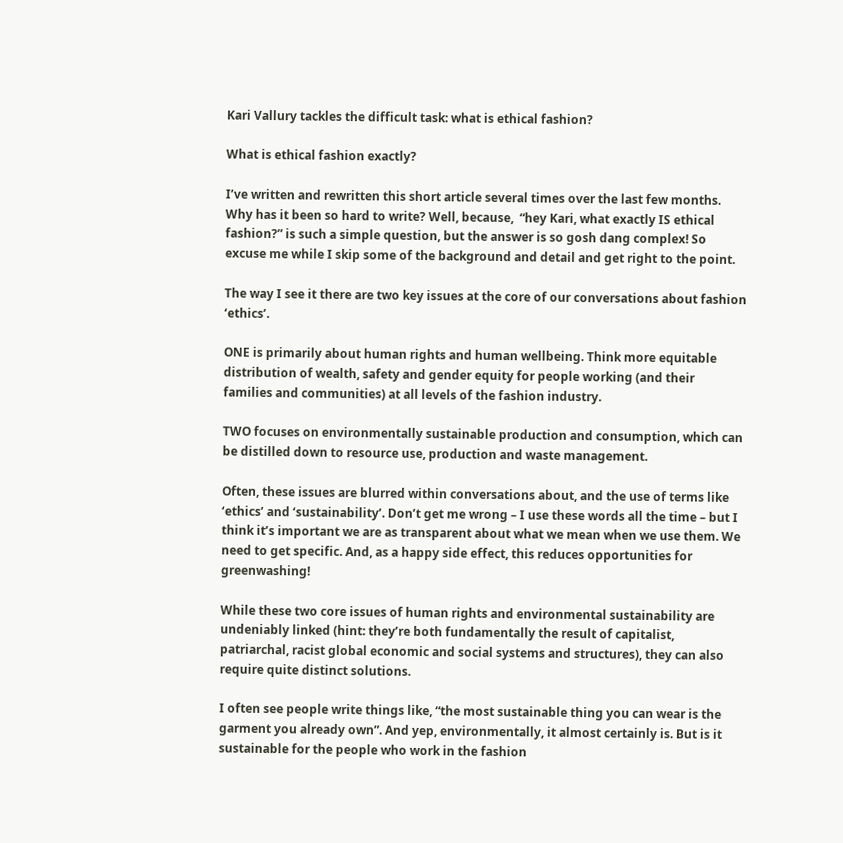Kari Vallury tackles the difficult task: what is ethical fashion?

What is ethical fashion exactly?

I’ve written and rewritten this short article several times over the last few months. Why has it been so hard to write? Well, because,  “hey Kari, what exactly IS ethical fashion?” is such a simple question, but the answer is so gosh dang complex! So excuse me while I skip some of the background and detail and get right to the point.

The way I see it there are two key issues at the core of our conversations about fashion ‘ethics’.

ONE is primarily about human rights and human wellbeing. Think more equitable distribution of wealth, safety and gender equity for people working (and their families and communities) at all levels of the fashion industry.

TWO focuses on environmentally sustainable production and consumption, which can be distilled down to resource use, production and waste management.

Often, these issues are blurred within conversations about, and the use of terms like ‘ethics’ and ‘sustainability’. Don’t get me wrong – I use these words all the time – but I think it’s important we are as transparent about what we mean when we use them. We need to get specific. And, as a happy side effect, this reduces opportunities for greenwashing!

While these two core issues of human rights and environmental sustainability are undeniably linked (hint: they’re both fundamentally the result of capitalist, patriarchal, racist global economic and social systems and structures), they can also require quite distinct solutions.

I often see people write things like, “the most sustainable thing you can wear is the garment you already own”. And yep, environmentally, it almost certainly is. But is it sustainable for the people who work in the fashion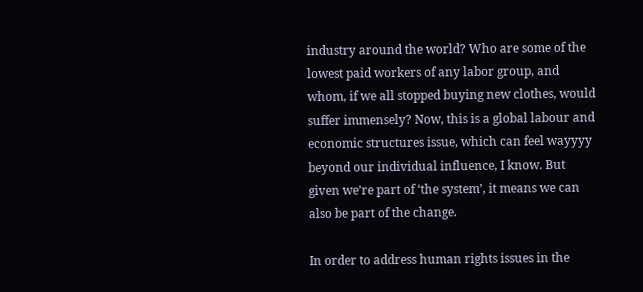industry around the world? Who are some of the lowest paid workers of any labor group, and whom, if we all stopped buying new clothes, would suffer immensely? Now, this is a global labour and economic structures issue, which can feel wayyyy beyond our individual influence, I know. But given we’re part of ‘the system’, it means we can also be part of the change.

In order to address human rights issues in the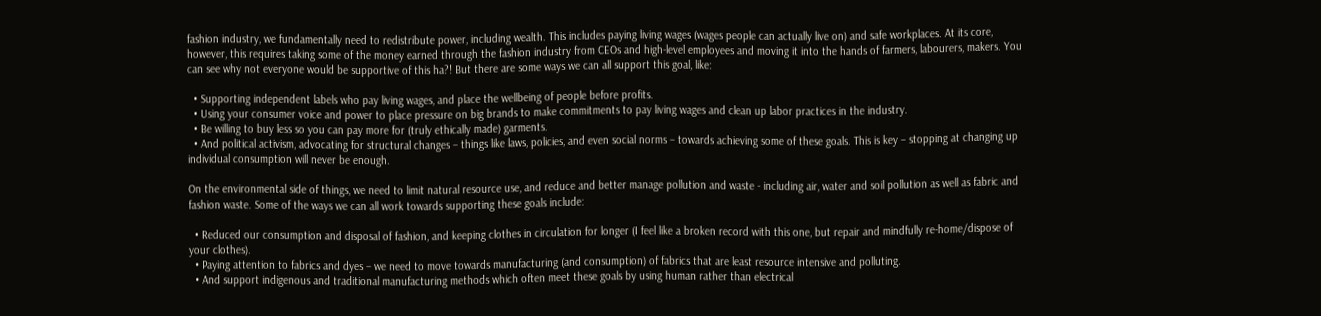fashion industry, we fundamentally need to redistribute power, including wealth. This includes paying living wages (wages people can actually live on) and safe workplaces. At its core, however, this requires taking some of the money earned through the fashion industry from CEOs and high-level employees and moving it into the hands of farmers, labourers, makers. You can see why not everyone would be supportive of this ha?! But there are some ways we can all support this goal, like:

  • Supporting independent labels who pay living wages, and place the wellbeing of people before profits.
  • Using your consumer voice and power to place pressure on big brands to make commitments to pay living wages and clean up labor practices in the industry.
  • Be willing to buy less so you can pay more for (truly ethically made) garments.
  • And political activism, advocating for structural changes – things like laws, policies, and even social norms – towards achieving some of these goals. This is key – stopping at changing up individual consumption will never be enough.

On the environmental side of things, we need to limit natural resource use, and reduce and better manage pollution and waste - including air, water and soil pollution as well as fabric and fashion waste. Some of the ways we can all work towards supporting these goals include:

  • Reduced our consumption and disposal of fashion, and keeping clothes in circulation for longer (I feel like a broken record with this one, but repair and mindfully re-home/dispose of your clothes).
  • Paying attention to fabrics and dyes – we need to move towards manufacturing (and consumption) of fabrics that are least resource intensive and polluting.
  • And support indigenous and traditional manufacturing methods which often meet these goals by using human rather than electrical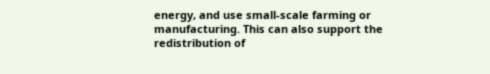energy, and use small-scale farming or manufacturing. This can also support the redistribution of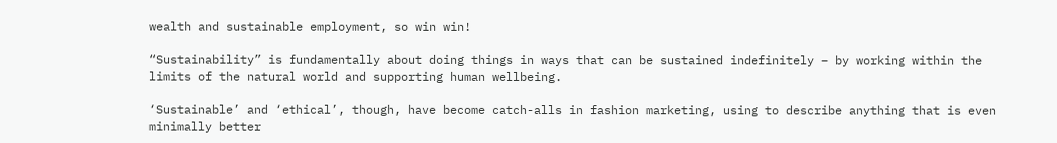wealth and sustainable employment, so win win!

“Sustainability” is fundamentally about doing things in ways that can be sustained indefinitely – by working within the limits of the natural world and supporting human wellbeing.

‘Sustainable’ and ‘ethical’, though, have become catch-alls in fashion marketing, using to describe anything that is even minimally better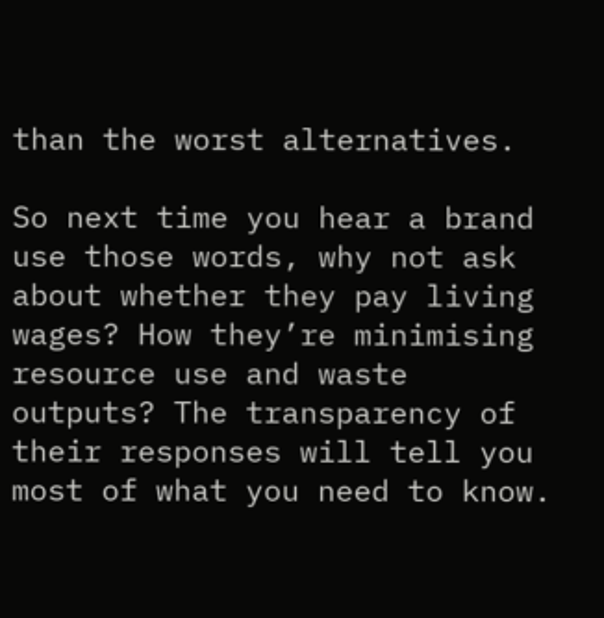than the worst alternatives.

So next time you hear a brand use those words, why not ask about whether they pay living wages? How they’re minimising resource use and waste outputs? The transparency of their responses will tell you most of what you need to know.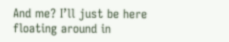And me? I’ll just be here floating around in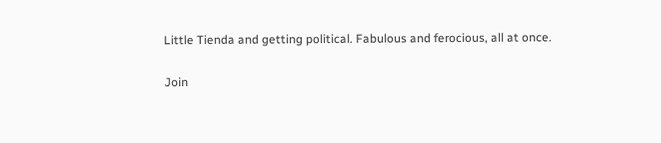Little Tienda and getting political. Fabulous and ferocious, all at once.

Join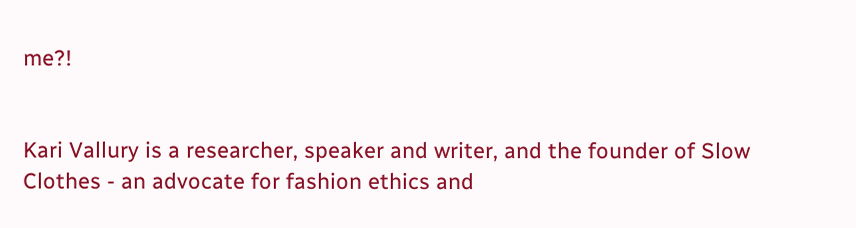me?!


Kari Vallury is a researcher, speaker and writer, and the founder of Slow Clothes - an advocate for fashion ethics and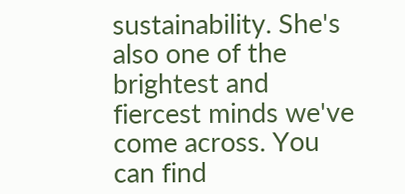sustainability. She's also one of the brightest and fiercest minds we've come across. You can find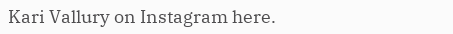Kari Vallury on Instagram here.